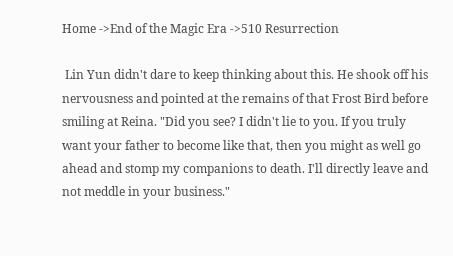Home ->End of the Magic Era ->510 Resurrection

 Lin Yun didn't dare to keep thinking about this. He shook off his nervousness and pointed at the remains of that Frost Bird before smiling at Reina. "Did you see? I didn't lie to you. If you truly want your father to become like that, then you might as well go ahead and stomp my companions to death. I'll directly leave and not meddle in your business."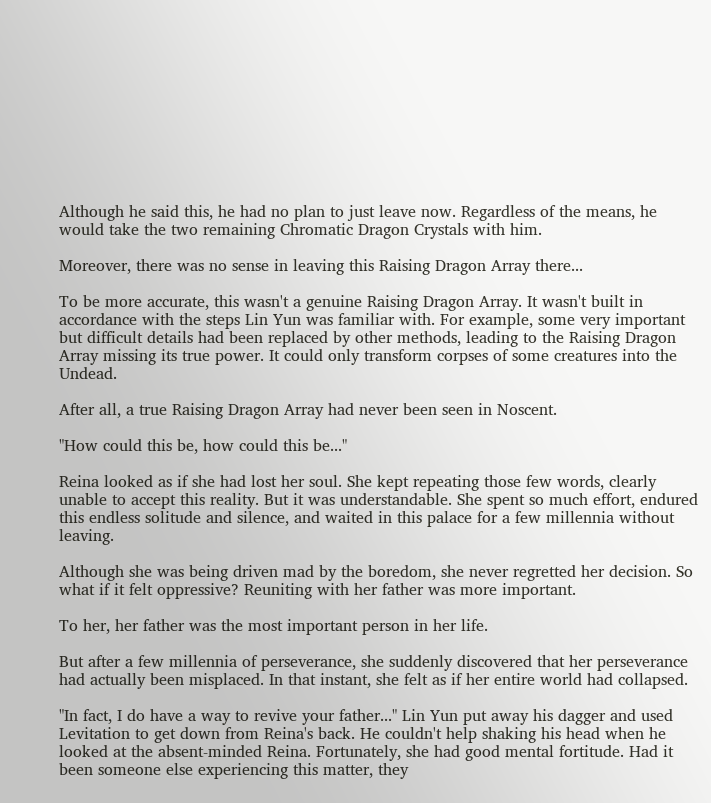Although he said this, he had no plan to just leave now. Regardless of the means, he would take the two remaining Chromatic Dragon Crystals with him.

Moreover, there was no sense in leaving this Raising Dragon Array there...

To be more accurate, this wasn't a genuine Raising Dragon Array. It wasn't built in accordance with the steps Lin Yun was familiar with. For example, some very important but difficult details had been replaced by other methods, leading to the Raising Dragon Array missing its true power. It could only transform corpses of some creatures into the Undead.

After all, a true Raising Dragon Array had never been seen in Noscent.

"How could this be, how could this be..."

Reina looked as if she had lost her soul. She kept repeating those few words, clearly unable to accept this reality. But it was understandable. She spent so much effort, endured this endless solitude and silence, and waited in this palace for a few millennia without leaving.

Although she was being driven mad by the boredom, she never regretted her decision. So what if it felt oppressive? Reuniting with her father was more important.

To her, her father was the most important person in her life.

But after a few millennia of perseverance, she suddenly discovered that her perseverance had actually been misplaced. In that instant, she felt as if her entire world had collapsed.

"In fact, I do have a way to revive your father..." Lin Yun put away his dagger and used Levitation to get down from Reina's back. He couldn't help shaking his head when he looked at the absent-minded Reina. Fortunately, she had good mental fortitude. Had it been someone else experiencing this matter, they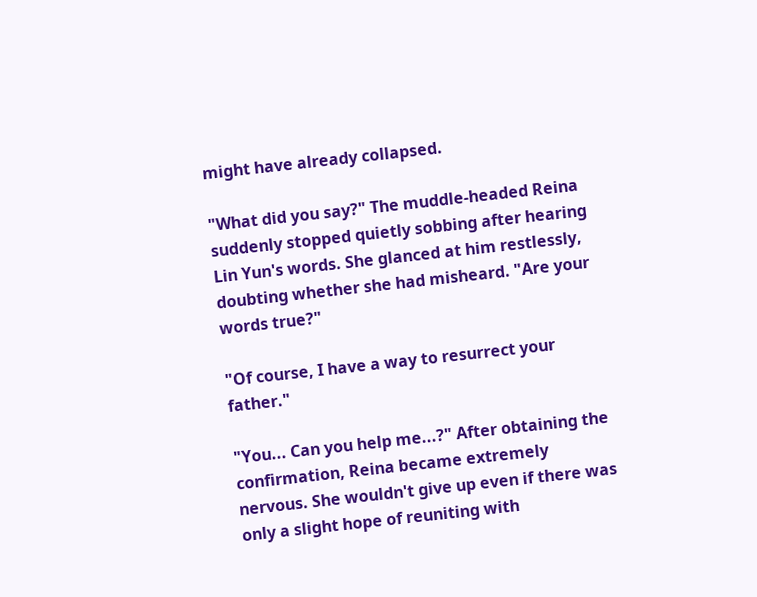might have already collapsed.

"What did you say?" The muddle-headed Reina suddenly stopped quietly sobbing after hearing Lin Yun's words. She glanced at him restlessly, doubting whether she had misheard. "Are your words true?"

"Of course, I have a way to resurrect your father."

"You... Can you help me...?" After obtaining the confirmation, Reina became extremely nervous. She wouldn't give up even if there was only a slight hope of reuniting with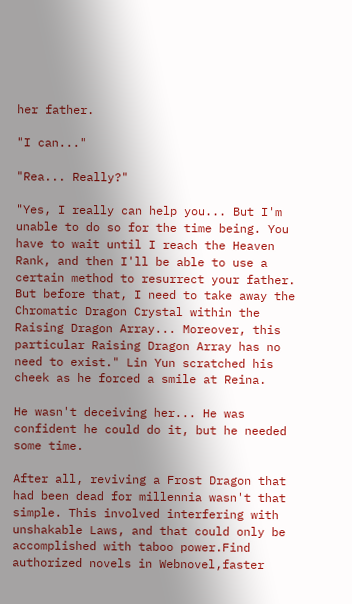her father.

"I can..."

"Rea... Really?"

"Yes, I really can help you... But I'm unable to do so for the time being. You have to wait until I reach the Heaven Rank, and then I'll be able to use a certain method to resurrect your father. But before that, I need to take away the Chromatic Dragon Crystal within the Raising Dragon Array... Moreover, this particular Raising Dragon Array has no need to exist." Lin Yun scratched his cheek as he forced a smile at Reina.

He wasn't deceiving her... He was confident he could do it, but he needed some time.

After all, reviving a Frost Dragon that had been dead for millennia wasn't that simple. This involved interfering with unshakable Laws, and that could only be accomplished with taboo power.Find authorized novels in Webnovel,faster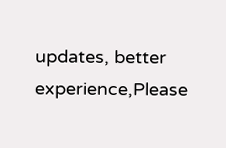updates, better experience,Please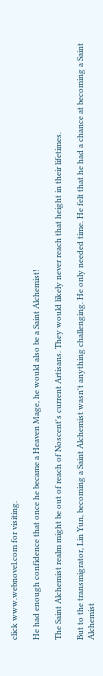click www.webnovel.com for visiting.

He had enough confidence that once he became a Heaven Mage, he would also be a Saint Alchemist!

The Saint Alchemist realm might be out of reach of Noscent's current Artisans. They would likely never reach that height in their lifetimes.

But to the transmigrator, Lin Yun, becoming a Saint Alchemist wasn't anything challenging. He only needed time. He felt that he had a chance at becoming a Saint Alchemist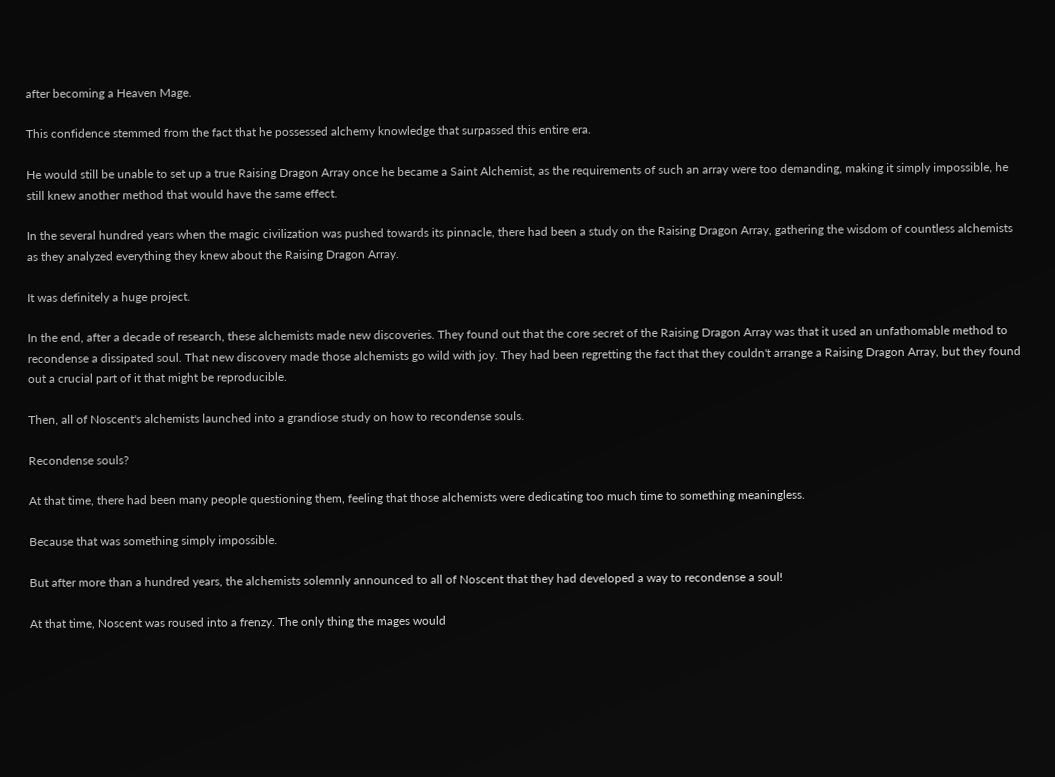after becoming a Heaven Mage.

This confidence stemmed from the fact that he possessed alchemy knowledge that surpassed this entire era.

He would still be unable to set up a true Raising Dragon Array once he became a Saint Alchemist, as the requirements of such an array were too demanding, making it simply impossible, he still knew another method that would have the same effect.

In the several hundred years when the magic civilization was pushed towards its pinnacle, there had been a study on the Raising Dragon Array, gathering the wisdom of countless alchemists as they analyzed everything they knew about the Raising Dragon Array.

It was definitely a huge project.

In the end, after a decade of research, these alchemists made new discoveries. They found out that the core secret of the Raising Dragon Array was that it used an unfathomable method to recondense a dissipated soul. That new discovery made those alchemists go wild with joy. They had been regretting the fact that they couldn't arrange a Raising Dragon Array, but they found out a crucial part of it that might be reproducible.

Then, all of Noscent's alchemists launched into a grandiose study on how to recondense souls.

Recondense souls?

At that time, there had been many people questioning them, feeling that those alchemists were dedicating too much time to something meaningless.

Because that was something simply impossible.

But after more than a hundred years, the alchemists solemnly announced to all of Noscent that they had developed a way to recondense a soul!

At that time, Noscent was roused into a frenzy. The only thing the mages would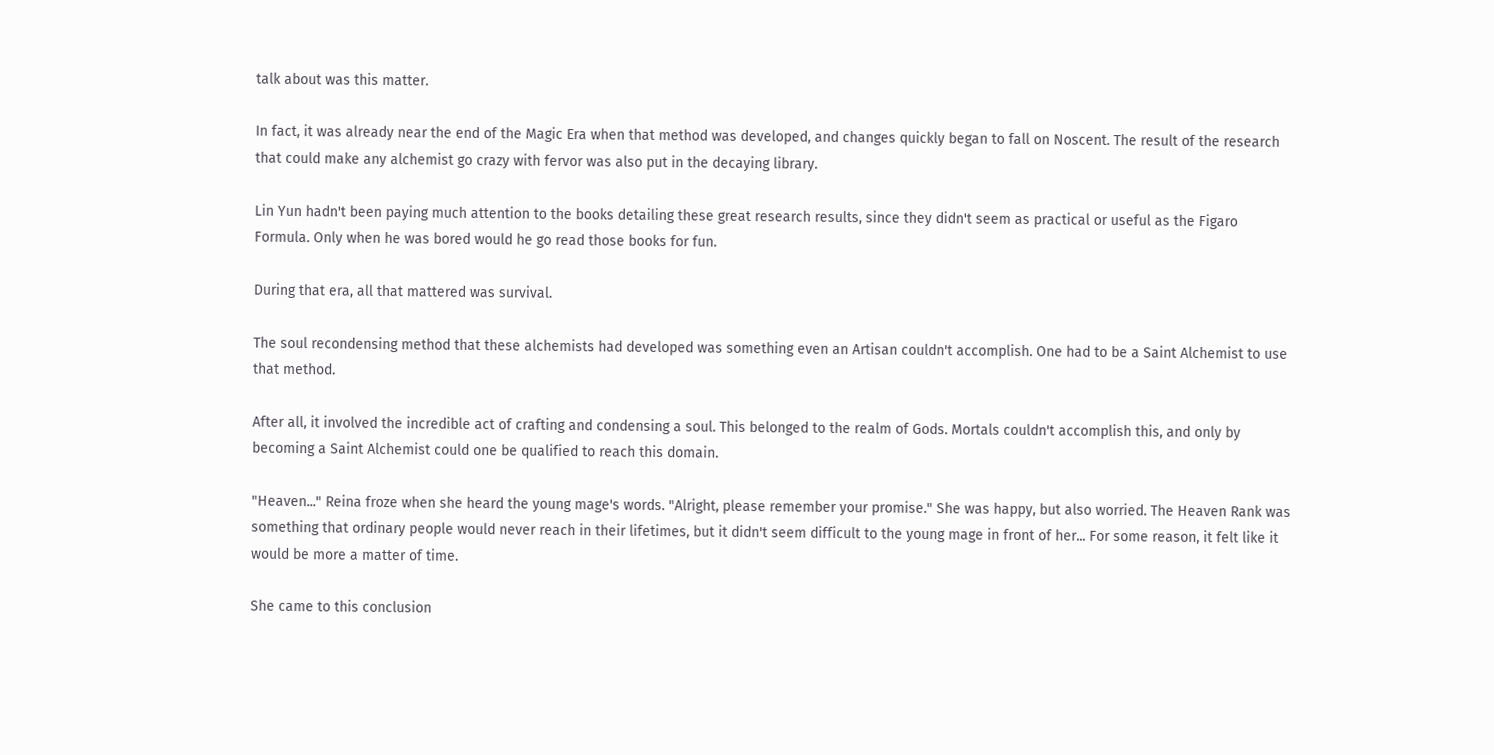talk about was this matter.

In fact, it was already near the end of the Magic Era when that method was developed, and changes quickly began to fall on Noscent. The result of the research that could make any alchemist go crazy with fervor was also put in the decaying library.

Lin Yun hadn't been paying much attention to the books detailing these great research results, since they didn't seem as practical or useful as the Figaro Formula. Only when he was bored would he go read those books for fun.

During that era, all that mattered was survival.

The soul recondensing method that these alchemists had developed was something even an Artisan couldn't accomplish. One had to be a Saint Alchemist to use that method.

After all, it involved the incredible act of crafting and condensing a soul. This belonged to the realm of Gods. Mortals couldn't accomplish this, and only by becoming a Saint Alchemist could one be qualified to reach this domain.

"Heaven..." Reina froze when she heard the young mage's words. "Alright, please remember your promise." She was happy, but also worried. The Heaven Rank was something that ordinary people would never reach in their lifetimes, but it didn't seem difficult to the young mage in front of her... For some reason, it felt like it would be more a matter of time.

She came to this conclusion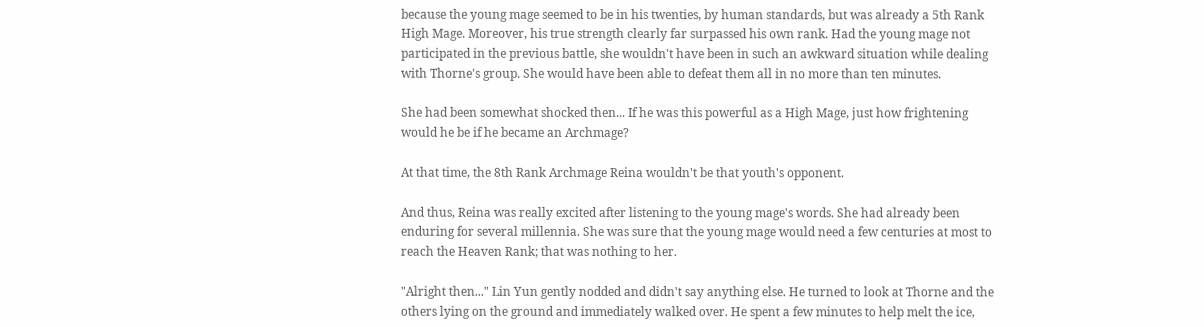because the young mage seemed to be in his twenties, by human standards, but was already a 5th Rank High Mage. Moreover, his true strength clearly far surpassed his own rank. Had the young mage not participated in the previous battle, she wouldn't have been in such an awkward situation while dealing with Thorne's group. She would have been able to defeat them all in no more than ten minutes.

She had been somewhat shocked then... If he was this powerful as a High Mage, just how frightening would he be if he became an Archmage?

At that time, the 8th Rank Archmage Reina wouldn't be that youth's opponent.

And thus, Reina was really excited after listening to the young mage's words. She had already been enduring for several millennia. She was sure that the young mage would need a few centuries at most to reach the Heaven Rank; that was nothing to her.

"Alright then..." Lin Yun gently nodded and didn't say anything else. He turned to look at Thorne and the others lying on the ground and immediately walked over. He spent a few minutes to help melt the ice,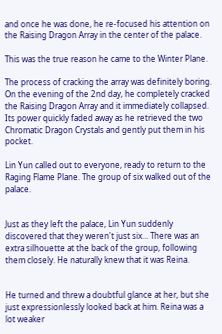and once he was done, he re-focused his attention on the Raising Dragon Array in the center of the palace.

This was the true reason he came to the Winter Plane.

The process of cracking the array was definitely boring. On the evening of the 2nd day, he completely cracked the Raising Dragon Array and it immediately collapsed. Its power quickly faded away as he retrieved the two Chromatic Dragon Crystals and gently put them in his pocket.

Lin Yun called out to everyone, ready to return to the Raging Flame Plane. The group of six walked out of the palace.


Just as they left the palace, Lin Yun suddenly discovered that they weren't just six... There was an extra silhouette at the back of the group, following them closely. He naturally knew that it was Reina.


He turned and threw a doubtful glance at her, but she just expressionlessly looked back at him. Reina was a lot weaker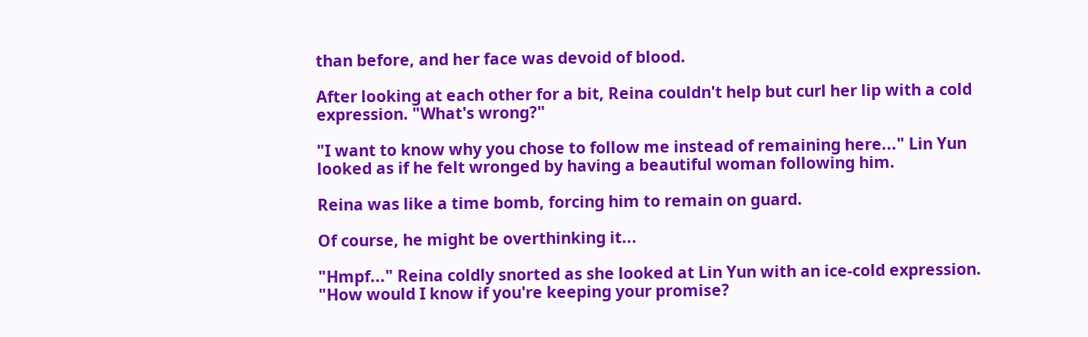than before, and her face was devoid of blood.

After looking at each other for a bit, Reina couldn't help but curl her lip with a cold expression. "What's wrong?"

"I want to know why you chose to follow me instead of remaining here..." Lin Yun looked as if he felt wronged by having a beautiful woman following him.

Reina was like a time bomb, forcing him to remain on guard.

Of course, he might be overthinking it...

"Hmpf..." Reina coldly snorted as she looked at Lin Yun with an ice-cold expression. "How would I know if you're keeping your promise?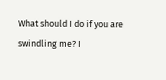What should I do if you are swindling me? I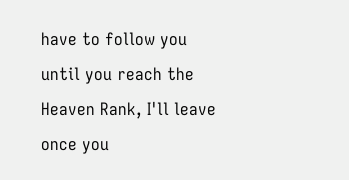have to follow you until you reach the Heaven Rank, I'll leave once you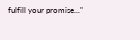fulfill your promise..."